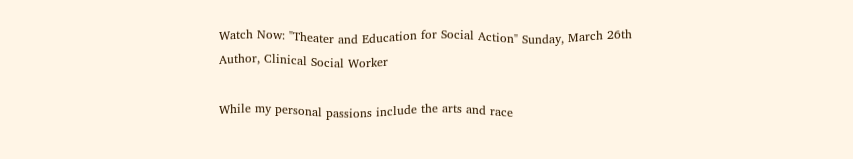Watch Now: "Theater and Education for Social Action" Sunday, March 26th
Author, Clinical Social Worker

While my personal passions include the arts and race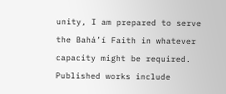unity, I am prepared to serve the Bahá’í Faith in whatever capacity might be required. Published works include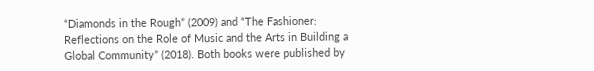“Diamonds in the Rough” (2009) and “The Fashioner: Reflections on the Role of Music and the Arts in Building a Global Community” (2018). Both books were published by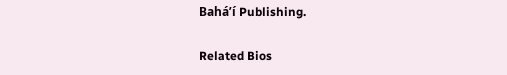Bahá’í Publishing.

Related Bios